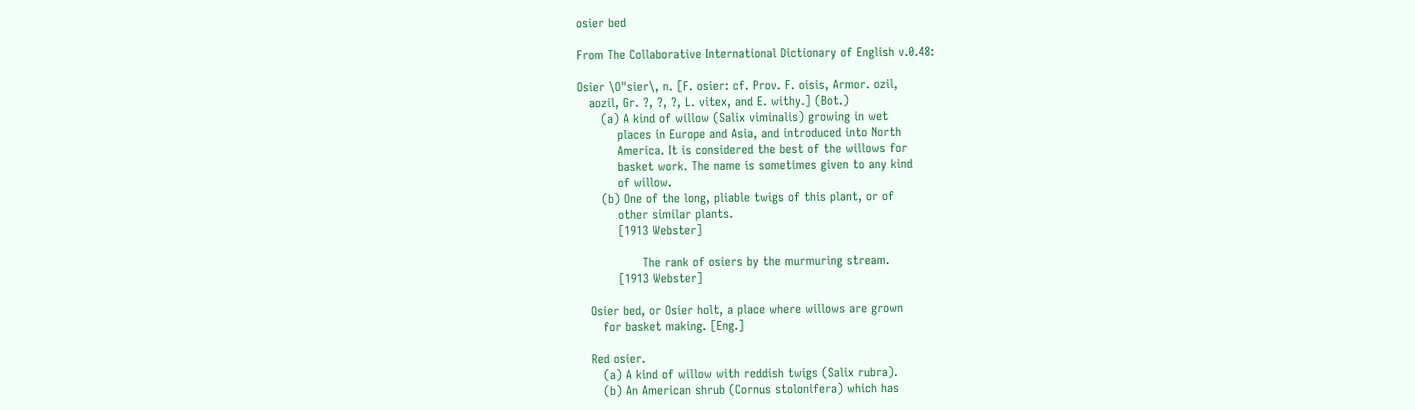osier bed

From The Collaborative International Dictionary of English v.0.48:

Osier \O"sier\, n. [F. osier: cf. Prov. F. oisis, Armor. ozil,
   aozil, Gr. ?, ?, ?, L. vitex, and E. withy.] (Bot.)
      (a) A kind of willow (Salix viminalis) growing in wet
          places in Europe and Asia, and introduced into North
          America. It is considered the best of the willows for
          basket work. The name is sometimes given to any kind
          of willow.
      (b) One of the long, pliable twigs of this plant, or of
          other similar plants.
          [1913 Webster]

                The rank of osiers by the murmuring stream.
          [1913 Webster]

   Osier bed, or Osier holt, a place where willows are grown
      for basket making. [Eng.]

   Red osier.
      (a) A kind of willow with reddish twigs (Salix rubra).
      (b) An American shrub (Cornus stolonifera) which has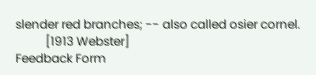slender red branches; -- also called osier cornel.
          [1913 Webster]
Feedback Form